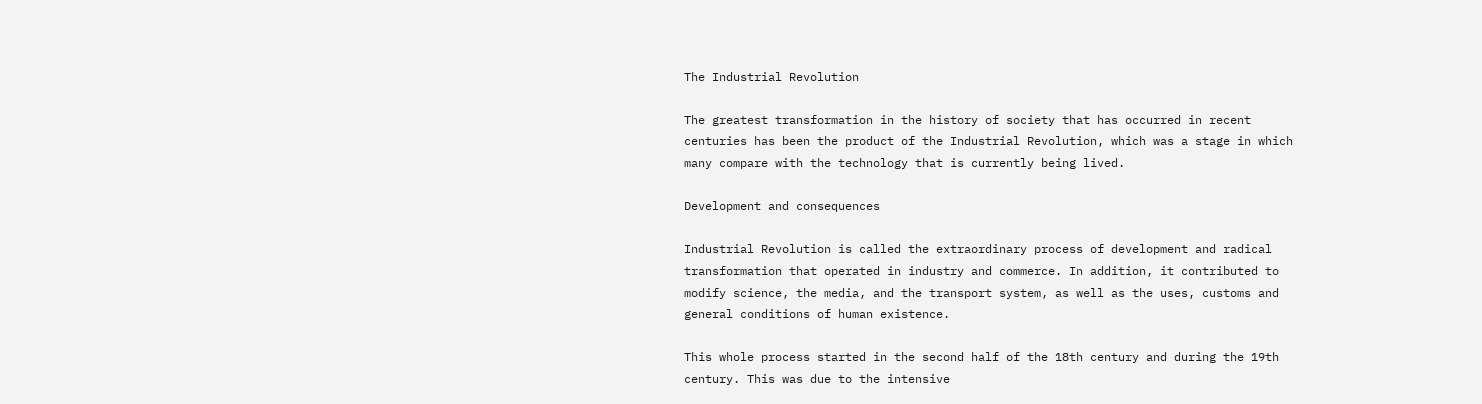The Industrial Revolution

The greatest transformation in the history of society that has occurred in recent centuries has been the product of the Industrial Revolution, which was a stage in which many compare with the technology that is currently being lived.

Development and consequences

Industrial Revolution is called the extraordinary process of development and radical transformation that operated in industry and commerce. In addition, it contributed to modify science, the media, and the transport system, as well as the uses, customs and general conditions of human existence.

This whole process started in the second half of the 18th century and during the 19th century. This was due to the intensive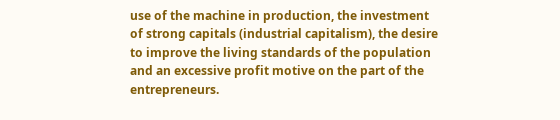use of the machine in production, the investment of strong capitals (industrial capitalism), the desire to improve the living standards of the population and an excessive profit motive on the part of the entrepreneurs.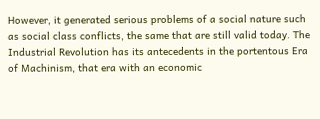However, it generated serious problems of a social nature such as social class conflicts, the same that are still valid today. The Industrial Revolution has its antecedents in the portentous Era of Machinism, that era with an economic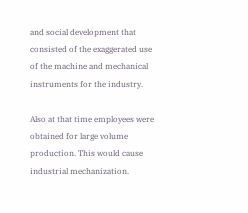and social development that consisted of the exaggerated use of the machine and mechanical instruments for the industry.

Also at that time employees were obtained for large volume production. This would cause industrial mechanization.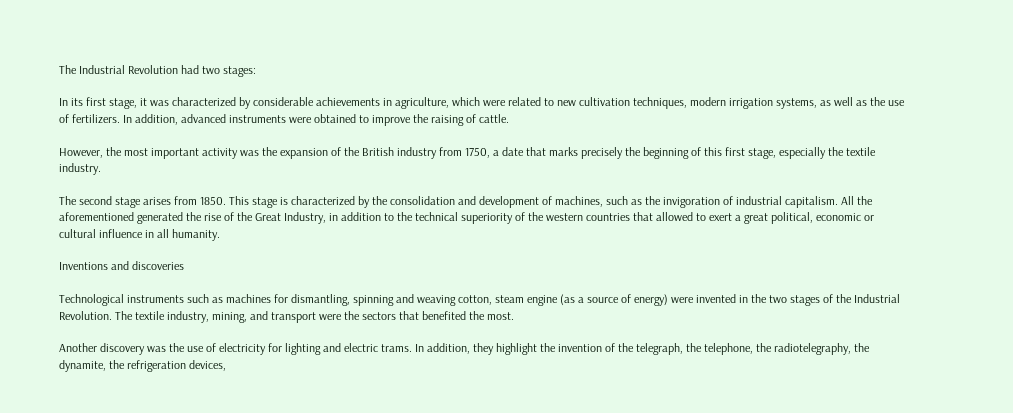The Industrial Revolution had two stages:

In its first stage, it was characterized by considerable achievements in agriculture, which were related to new cultivation techniques, modern irrigation systems, as well as the use of fertilizers. In addition, advanced instruments were obtained to improve the raising of cattle.

However, the most important activity was the expansion of the British industry from 1750, a date that marks precisely the beginning of this first stage, especially the textile industry.

The second stage arises from 1850. This stage is characterized by the consolidation and development of machines, such as the invigoration of industrial capitalism. All the aforementioned generated the rise of the Great Industry, in addition to the technical superiority of the western countries that allowed to exert a great political, economic or cultural influence in all humanity.

Inventions and discoveries

Technological instruments such as machines for dismantling, spinning and weaving cotton, steam engine (as a source of energy) were invented in the two stages of the Industrial Revolution. The textile industry, mining, and transport were the sectors that benefited the most.

Another discovery was the use of electricity for lighting and electric trams. In addition, they highlight the invention of the telegraph, the telephone, the radiotelegraphy, the dynamite, the refrigeration devices,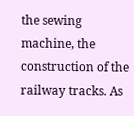the sewing machine, the construction of the railway tracks. As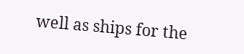well as ships for the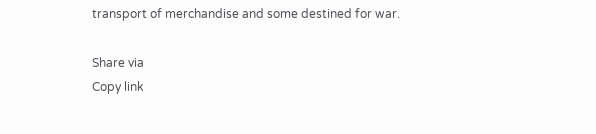transport of merchandise and some destined for war.

Share via
Copy link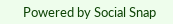Powered by Social Snap